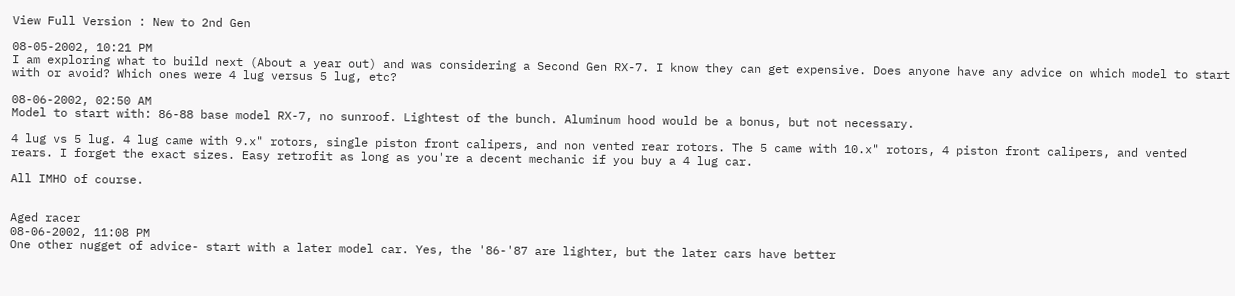View Full Version : New to 2nd Gen

08-05-2002, 10:21 PM
I am exploring what to build next (About a year out) and was considering a Second Gen RX-7. I know they can get expensive. Does anyone have any advice on which model to start with or avoid? Which ones were 4 lug versus 5 lug, etc?

08-06-2002, 02:50 AM
Model to start with: 86-88 base model RX-7, no sunroof. Lightest of the bunch. Aluminum hood would be a bonus, but not necessary.

4 lug vs 5 lug. 4 lug came with 9.x" rotors, single piston front calipers, and non vented rear rotors. The 5 came with 10.x" rotors, 4 piston front calipers, and vented rears. I forget the exact sizes. Easy retrofit as long as you're a decent mechanic if you buy a 4 lug car.

All IMHO of course.


Aged racer
08-06-2002, 11:08 PM
One other nugget of advice- start with a later model car. Yes, the '86-'87 are lighter, but the later cars have better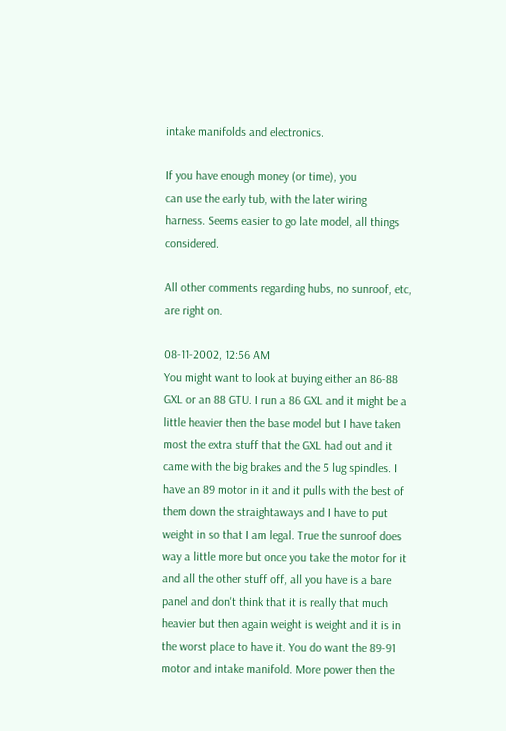intake manifolds and electronics.

If you have enough money (or time), you
can use the early tub, with the later wiring
harness. Seems easier to go late model, all things considered.

All other comments regarding hubs, no sunroof, etc, are right on.

08-11-2002, 12:56 AM
You might want to look at buying either an 86-88 GXL or an 88 GTU. I run a 86 GXL and it might be a little heavier then the base model but I have taken most the extra stuff that the GXL had out and it came with the big brakes and the 5 lug spindles. I have an 89 motor in it and it pulls with the best of them down the straightaways and I have to put weight in so that I am legal. True the sunroof does way a little more but once you take the motor for it and all the other stuff off, all you have is a bare panel and don't think that it is really that much heavier but then again weight is weight and it is in the worst place to have it. You do want the 89-91 motor and intake manifold. More power then the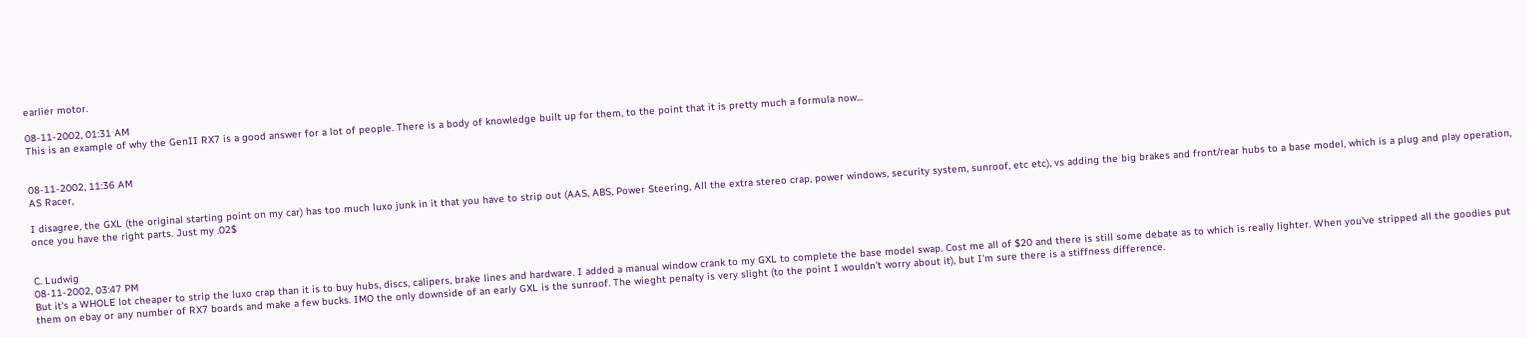earlier motor.

08-11-2002, 01:31 AM
This is an example of why the GenII RX7 is a good answer for a lot of people. There is a body of knowledge built up for them, to the point that it is pretty much a formula now...


08-11-2002, 11:36 AM
AS Racer,

I disagree, the GXL (the original starting point on my car) has too much luxo junk in it that you have to strip out (AAS, ABS, Power Steering, All the extra stereo crap, power windows, security system, sunroof, etc etc), vs adding the big brakes and front/rear hubs to a base model, which is a plug and play operation, once you have the right parts. Just my .02$


C. Ludwig
08-11-2002, 03:47 PM
But it's a WHOLE lot cheaper to strip the luxo crap than it is to buy hubs, discs, calipers, brake lines and hardware. I added a manual window crank to my GXL to complete the base model swap. Cost me all of $20 and there is still some debate as to which is really lighter. When you've stripped all the goodies put them on ebay or any number of RX7 boards and make a few bucks. IMO the only downside of an early GXL is the sunroof. The wieght penalty is very slight (to the point I wouldn't worry about it), but I'm sure there is a stiffness difference.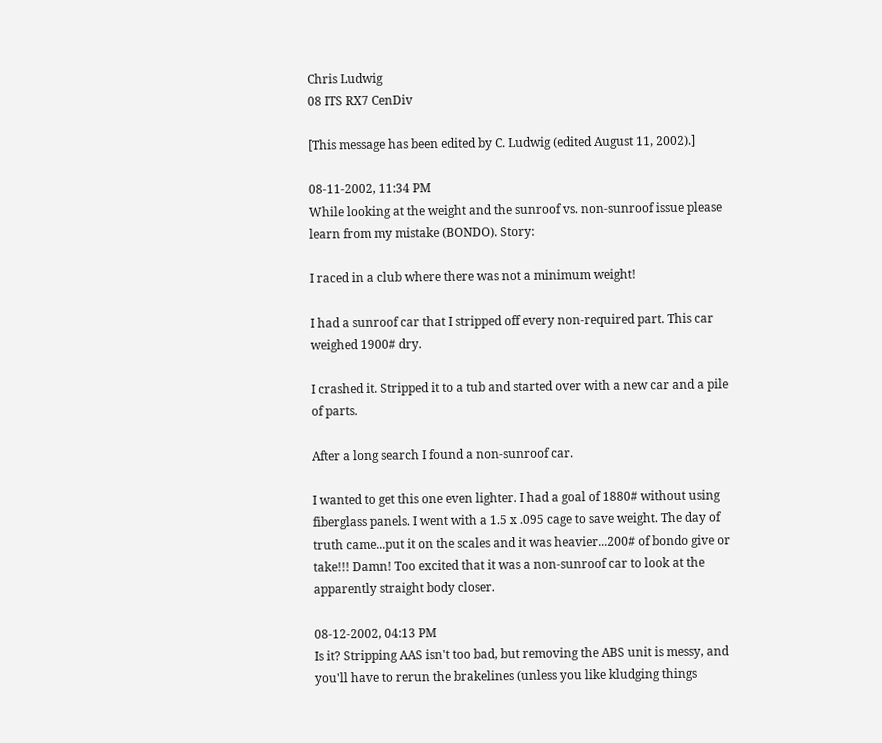Chris Ludwig
08 ITS RX7 CenDiv

[This message has been edited by C. Ludwig (edited August 11, 2002).]

08-11-2002, 11:34 PM
While looking at the weight and the sunroof vs. non-sunroof issue please learn from my mistake (BONDO). Story:

I raced in a club where there was not a minimum weight!

I had a sunroof car that I stripped off every non-required part. This car weighed 1900# dry.

I crashed it. Stripped it to a tub and started over with a new car and a pile of parts.

After a long search I found a non-sunroof car.

I wanted to get this one even lighter. I had a goal of 1880# without using fiberglass panels. I went with a 1.5 x .095 cage to save weight. The day of truth came...put it on the scales and it was heavier...200# of bondo give or take!!! Damn! Too excited that it was a non-sunroof car to look at the apparently straight body closer.

08-12-2002, 04:13 PM
Is it? Stripping AAS isn't too bad, but removing the ABS unit is messy, and you'll have to rerun the brakelines (unless you like kludging things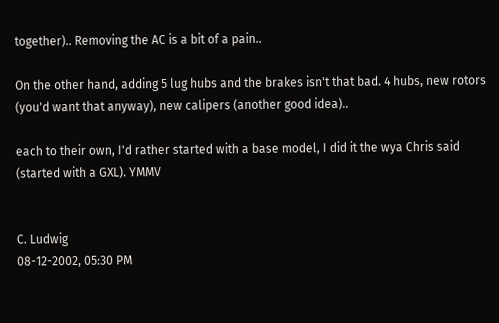together).. Removing the AC is a bit of a pain..

On the other hand, adding 5 lug hubs and the brakes isn't that bad. 4 hubs, new rotors (you'd want that anyway), new calipers (another good idea)..

each to their own, I'd rather started with a base model, I did it the wya Chris said (started with a GXL). YMMV


C. Ludwig
08-12-2002, 05:30 PM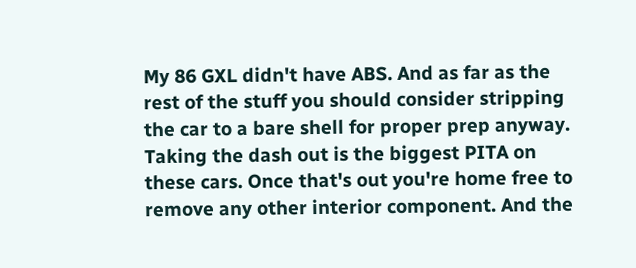My 86 GXL didn't have ABS. And as far as the rest of the stuff you should consider stripping the car to a bare shell for proper prep anyway. Taking the dash out is the biggest PITA on these cars. Once that's out you're home free to remove any other interior component. And the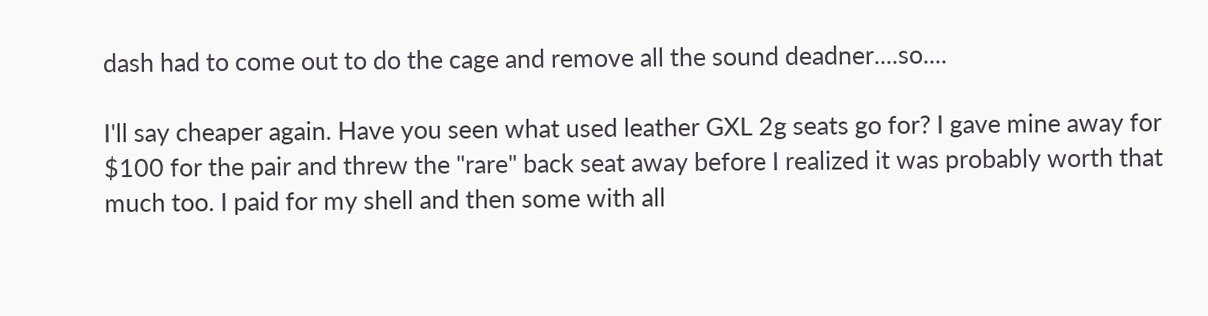dash had to come out to do the cage and remove all the sound deadner....so....

I'll say cheaper again. Have you seen what used leather GXL 2g seats go for? I gave mine away for $100 for the pair and threw the "rare" back seat away before I realized it was probably worth that much too. I paid for my shell and then some with all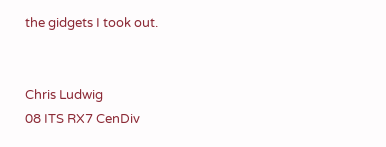the gidgets I took out.


Chris Ludwig
08 ITS RX7 CenDiv